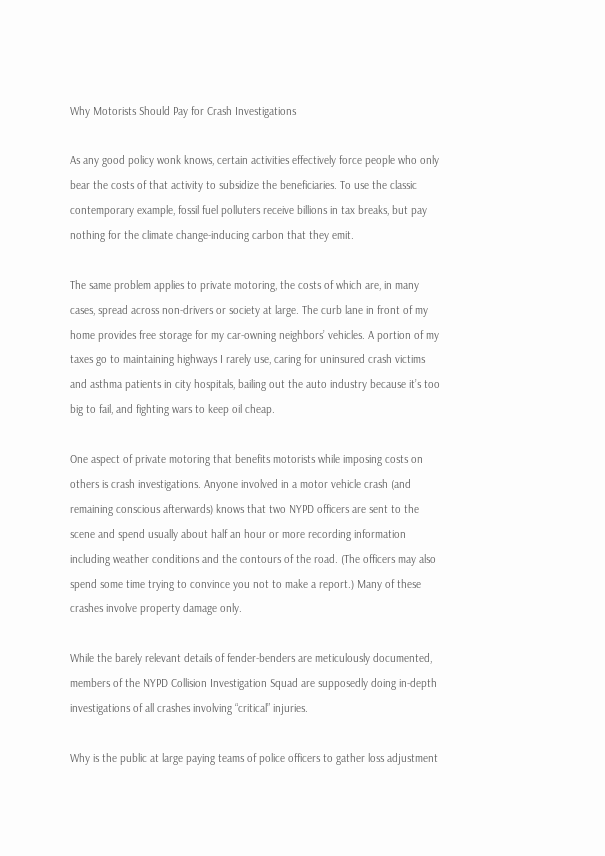Why Motorists Should Pay for Crash Investigations

As any good policy wonk knows, certain activities effectively force people who only bear the costs of that activity to subsidize the beneficiaries. To use the classic contemporary example, fossil fuel polluters receive billions in tax breaks, but pay nothing for the climate change-inducing carbon that they emit.

The same problem applies to private motoring, the costs of which are, in many cases, spread across non-drivers or society at large. The curb lane in front of my home provides free storage for my car-owning neighbors’ vehicles. A portion of my taxes go to maintaining highways I rarely use, caring for uninsured crash victims and asthma patients in city hospitals, bailing out the auto industry because it’s too big to fail, and fighting wars to keep oil cheap.

One aspect of private motoring that benefits motorists while imposing costs on others is crash investigations. Anyone involved in a motor vehicle crash (and remaining conscious afterwards) knows that two NYPD officers are sent to the scene and spend usually about half an hour or more recording information including weather conditions and the contours of the road. (The officers may also spend some time trying to convince you not to make a report.) Many of these crashes involve property damage only.

While the barely relevant details of fender-benders are meticulously documented, members of the NYPD Collision Investigation Squad are supposedly doing in-depth investigations of all crashes involving “critical” injuries.

Why is the public at large paying teams of police officers to gather loss adjustment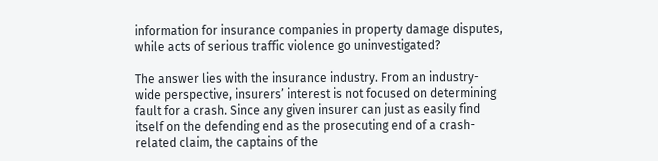information for insurance companies in property damage disputes, while acts of serious traffic violence go uninvestigated?

The answer lies with the insurance industry. From an industry-wide perspective, insurers’ interest is not focused on determining fault for a crash. Since any given insurer can just as easily find itself on the defending end as the prosecuting end of a crash-related claim, the captains of the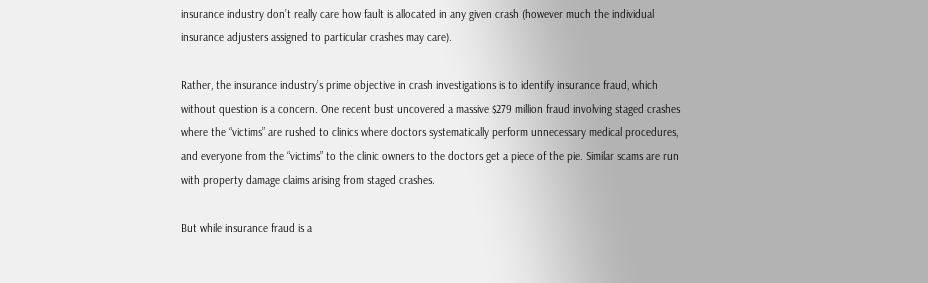insurance industry don’t really care how fault is allocated in any given crash (however much the individual insurance adjusters assigned to particular crashes may care).

Rather, the insurance industry’s prime objective in crash investigations is to identify insurance fraud, which without question is a concern. One recent bust uncovered a massive $279 million fraud involving staged crashes where the “victims” are rushed to clinics where doctors systematically perform unnecessary medical procedures, and everyone from the “victims” to the clinic owners to the doctors get a piece of the pie. Similar scams are run with property damage claims arising from staged crashes.

But while insurance fraud is a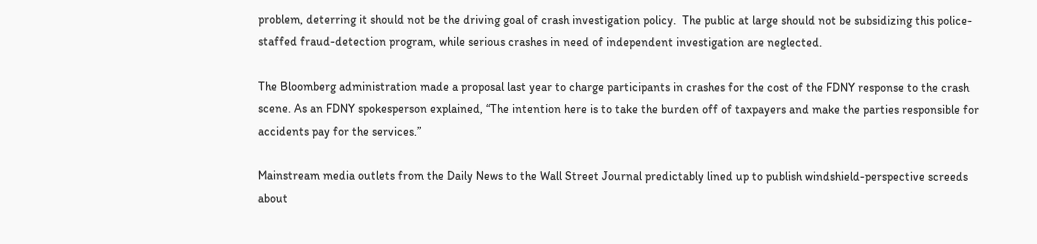problem, deterring it should not be the driving goal of crash investigation policy.  The public at large should not be subsidizing this police-staffed fraud-detection program, while serious crashes in need of independent investigation are neglected.

The Bloomberg administration made a proposal last year to charge participants in crashes for the cost of the FDNY response to the crash scene. As an FDNY spokesperson explained, “The intention here is to take the burden off of taxpayers and make the parties responsible for accidents pay for the services.”

Mainstream media outlets from the Daily News to the Wall Street Journal predictably lined up to publish windshield-perspective screeds about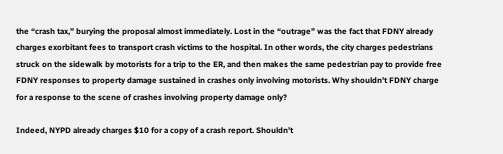the “crash tax,” burying the proposal almost immediately. Lost in the “outrage” was the fact that FDNY already charges exorbitant fees to transport crash victims to the hospital. In other words, the city charges pedestrians struck on the sidewalk by motorists for a trip to the ER, and then makes the same pedestrian pay to provide free FDNY responses to property damage sustained in crashes only involving motorists. Why shouldn’t FDNY charge for a response to the scene of crashes involving property damage only?

Indeed, NYPD already charges $10 for a copy of a crash report. Shouldn’t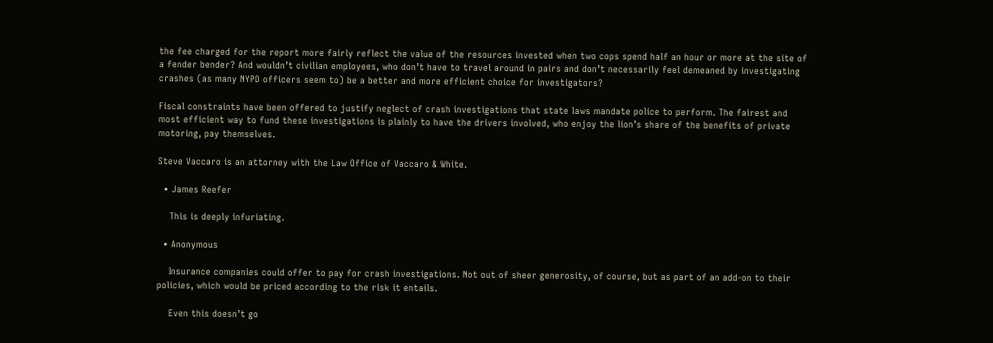the fee charged for the report more fairly reflect the value of the resources invested when two cops spend half an hour or more at the site of a fender bender? And wouldn’t civilian employees, who don’t have to travel around in pairs and don’t necessarily feel demeaned by investigating crashes (as many NYPD officers seem to) be a better and more efficient choice for investigators?

Fiscal constraints have been offered to justify neglect of crash investigations that state laws mandate police to perform. The fairest and most efficient way to fund these investigations is plainly to have the drivers involved, who enjoy the lion’s share of the benefits of private motoring, pay themselves.

Steve Vaccaro is an attorney with the Law Office of Vaccaro & White.

  • James Reefer

    This is deeply infuriating.

  • Anonymous

    Insurance companies could offer to pay for crash investigations. Not out of sheer generosity, of course, but as part of an add-on to their policies, which would be priced according to the risk it entails.

    Even this doesn’t go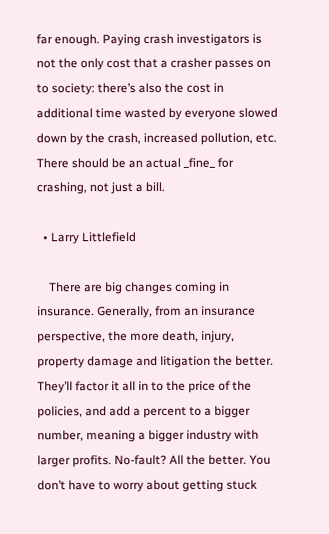far enough. Paying crash investigators is not the only cost that a crasher passes on to society: there’s also the cost in additional time wasted by everyone slowed down by the crash, increased pollution, etc. There should be an actual _fine_ for crashing, not just a bill.

  • Larry Littlefield

    There are big changes coming in insurance. Generally, from an insurance perspective, the more death, injury, property damage and litigation the better. They’ll factor it all in to the price of the policies, and add a percent to a bigger number, meaning a bigger industry with larger profits. No-fault? All the better. You don’t have to worry about getting stuck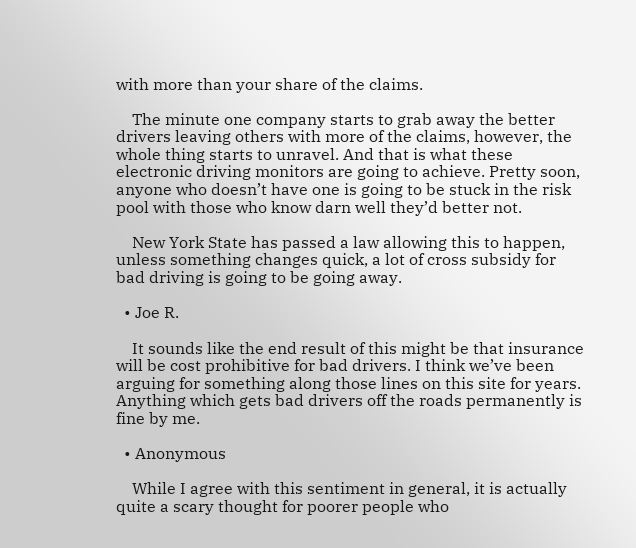with more than your share of the claims.

    The minute one company starts to grab away the better drivers leaving others with more of the claims, however, the whole thing starts to unravel. And that is what these electronic driving monitors are going to achieve. Pretty soon, anyone who doesn’t have one is going to be stuck in the risk pool with those who know darn well they’d better not.

    New York State has passed a law allowing this to happen, unless something changes quick, a lot of cross subsidy for bad driving is going to be going away.

  • Joe R.

    It sounds like the end result of this might be that insurance will be cost prohibitive for bad drivers. I think we’ve been arguing for something along those lines on this site for years. Anything which gets bad drivers off the roads permanently is fine by me.

  • Anonymous

    While I agree with this sentiment in general, it is actually quite a scary thought for poorer people who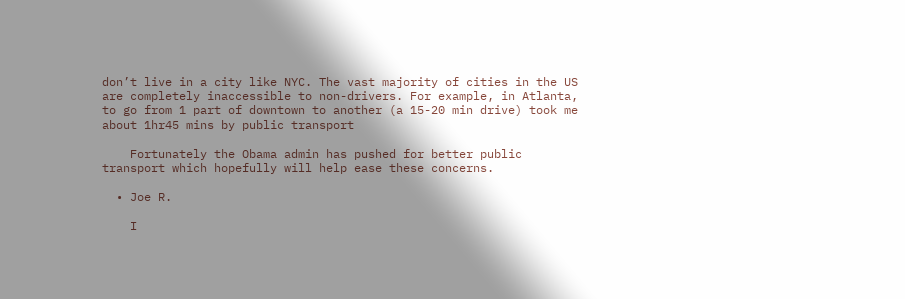don’t live in a city like NYC. The vast majority of cities in the US are completely inaccessible to non-drivers. For example, in Atlanta, to go from 1 part of downtown to another (a 15-20 min drive) took me about 1hr45 mins by public transport

    Fortunately the Obama admin has pushed for better public transport which hopefully will help ease these concerns.

  • Joe R.

    I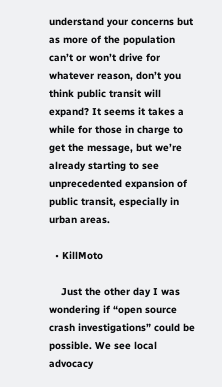understand your concerns but as more of the population can’t or won’t drive for whatever reason, don’t you think public transit will expand? It seems it takes a while for those in charge to get the message, but we’re already starting to see unprecedented expansion of public transit, especially in urban areas.

  • KillMoto

    Just the other day I was wondering if “open source crash investigations” could be possible. We see local advocacy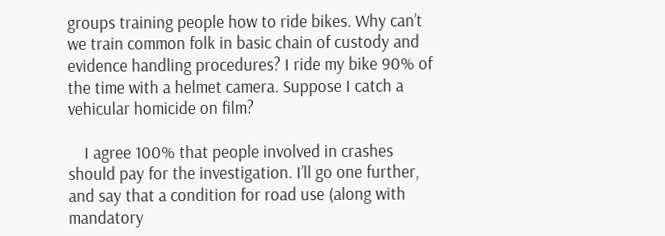groups training people how to ride bikes. Why can’t we train common folk in basic chain of custody and evidence handling procedures? I ride my bike 90% of the time with a helmet camera. Suppose I catch a vehicular homicide on film?

    I agree 100% that people involved in crashes should pay for the investigation. I’ll go one further, and say that a condition for road use (along with mandatory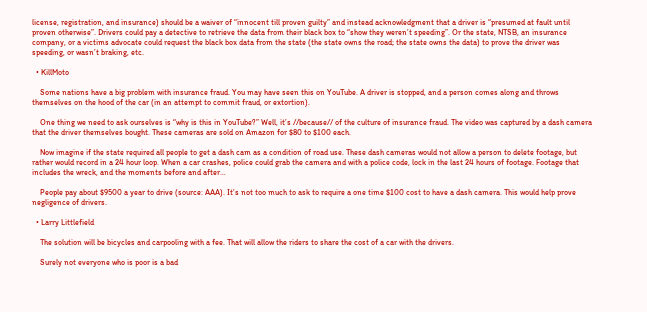license, registration, and insurance) should be a waiver of “innocent till proven guilty” and instead acknowledgment that a driver is “presumed at fault until proven otherwise”. Drivers could pay a detective to retrieve the data from their black box to “show they weren’t speeding”. Or the state, NTSB, an insurance company, or a victims advocate could request the black box data from the state (the state owns the road; the state owns the data) to prove the driver was speeding, or wasn’t braking, etc.

  • KillMoto

    Some nations have a big problem with insurance fraud. You may have seen this on YouTube. A driver is stopped, and a person comes along and throws themselves on the hood of the car (in an attempt to commit fraud, or extortion).

    One thing we need to ask ourselves is “why is this in YouTube?” Well, it’s //because// of the culture of insurance fraud. The video was captured by a dash camera that the driver themselves bought. These cameras are sold on Amazon for $80 to $100 each.

    Now imagine if the state required all people to get a dash cam as a condition of road use. These dash cameras would not allow a person to delete footage, but rather would record in a 24 hour loop. When a car crashes, police could grab the camera and with a police code, lock in the last 24 hours of footage. Footage that includes the wreck, and the moments before and after…

    People pay about $9500 a year to drive (source: AAA). It’s not too much to ask to require a one time $100 cost to have a dash camera. This would help prove negligence of drivers.

  • Larry Littlefield

    The solution will be bicycles and carpooling with a fee. That will allow the riders to share the cost of a car with the drivers.

    Surely not everyone who is poor is a bad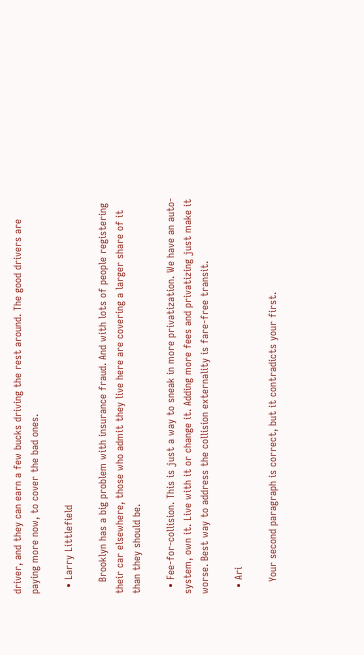driver, and they can earn a few bucks driving the rest around. The good drivers are paying more now, to cover the bad ones.

  • Larry Littlefield

    Brooklyn has a big problem with insurance fraud. And with lots of people registering their car elsewhere, those who admit they live here are covering a larger share of it than they should be.

  • Fee-for-collision. This is just a way to sneak in more privatization. We have an auto-system, own it. Live with it or change it. Adding more fees and privatizing just make it worse. Best way to address the collision externality is fare-free transit.

  • Ari

    Your second paragraph is correct, but it contradicts your first.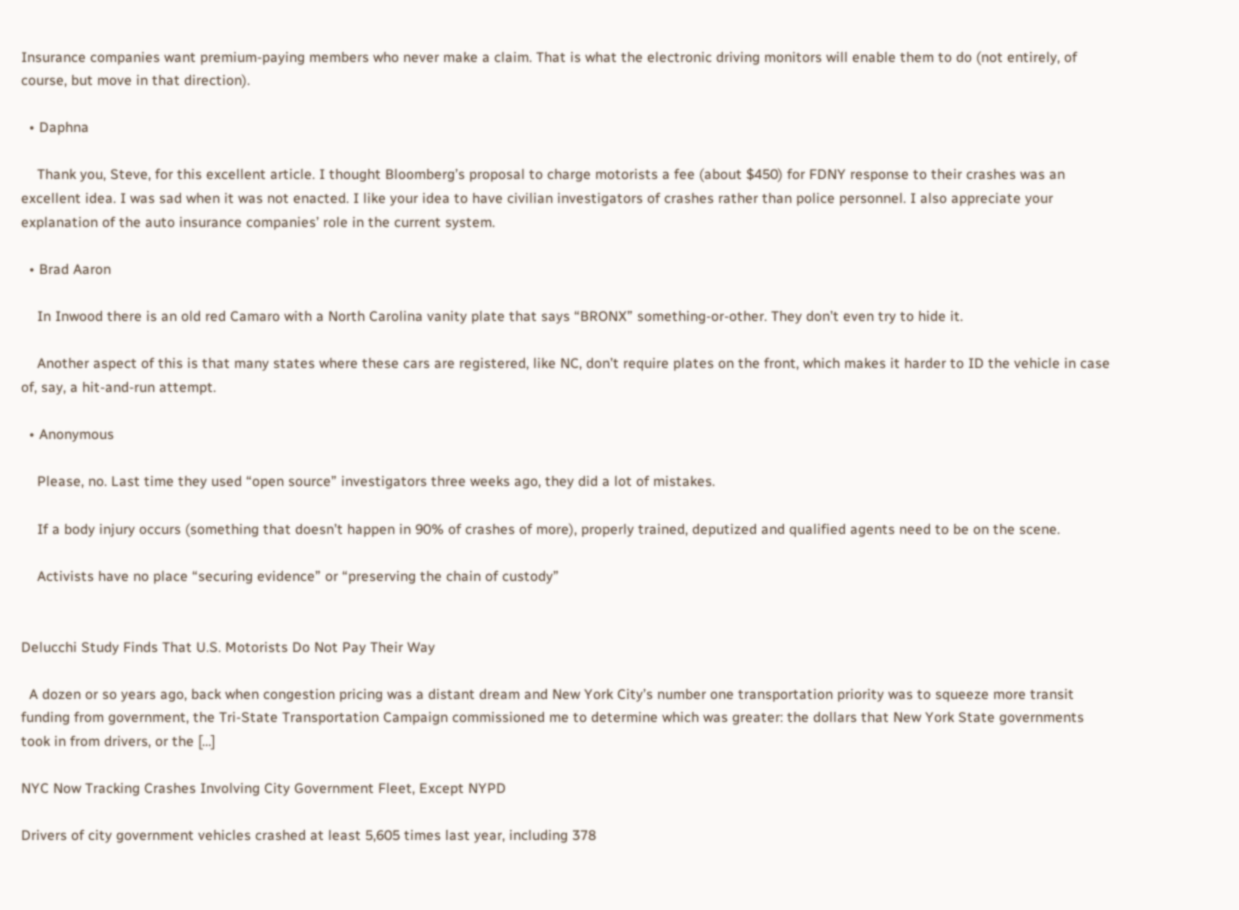Insurance companies want premium-paying members who never make a claim. That is what the electronic driving monitors will enable them to do (not entirely, of course, but move in that direction).

  • Daphna

    Thank you, Steve, for this excellent article. I thought Bloomberg’s proposal to charge motorists a fee (about $450) for FDNY response to their crashes was an excellent idea. I was sad when it was not enacted. I like your idea to have civilian investigators of crashes rather than police personnel. I also appreciate your explanation of the auto insurance companies’ role in the current system.

  • Brad Aaron

    In Inwood there is an old red Camaro with a North Carolina vanity plate that says “BRONX” something-or-other. They don’t even try to hide it.

    Another aspect of this is that many states where these cars are registered, like NC, don’t require plates on the front, which makes it harder to ID the vehicle in case of, say, a hit-and-run attempt.

  • Anonymous

    Please, no. Last time they used “open source” investigators three weeks ago, they did a lot of mistakes.

    If a body injury occurs (something that doesn’t happen in 90% of crashes of more), properly trained, deputized and qualified agents need to be on the scene.

    Activists have no place “securing evidence” or “preserving the chain of custody”


Delucchi Study Finds That U.S. Motorists Do Not Pay Their Way

  A dozen or so years ago, back when congestion pricing was a distant dream and New York City’s number one transportation priority was to squeeze more transit funding from government, the Tri-State Transportation Campaign commissioned me to determine which was greater: the dollars that New York State governments took in from drivers, or the […]

NYC Now Tracking Crashes Involving City Government Fleet, Except NYPD

Drivers of city government vehicles crashed at least 5,605 times last year, including 378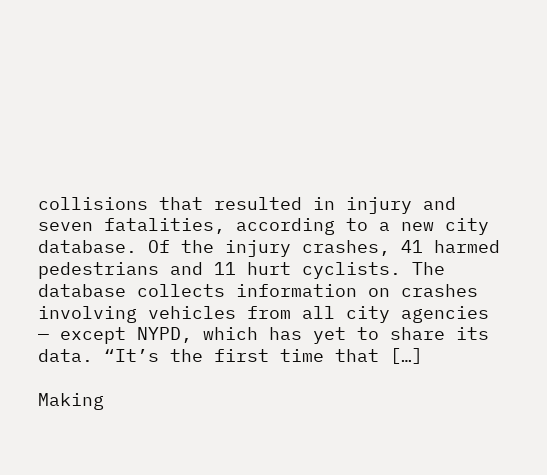collisions that resulted in injury and seven fatalities, according to a new city database. Of the injury crashes, 41 harmed pedestrians and 11 hurt cyclists. The database collects information on crashes involving vehicles from all city agencies — except NYPD, which has yet to share its data. “It’s the first time that […]

Making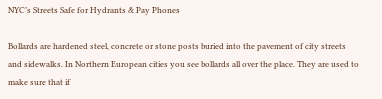NYC’s Streets Safe for Hydrants & Pay Phones

Bollards are hardened steel, concrete or stone posts buried into the pavement of city streets and sidewalks. In Northern European cities you see bollards all over the place. They are used to make sure that if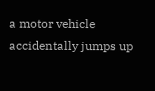a motor vehicle accidentally jumps up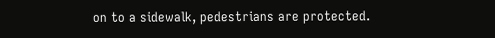on to a sidewalk, pedestrians are protected.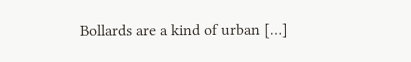Bollards are a kind of urban […]